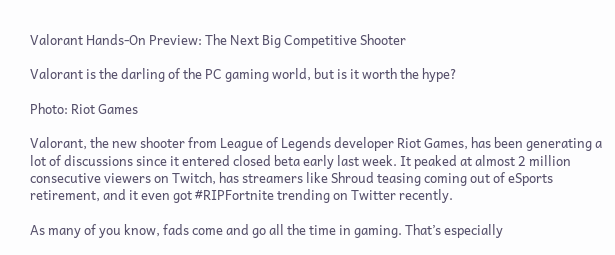Valorant Hands-On Preview: The Next Big Competitive Shooter

Valorant is the darling of the PC gaming world, but is it worth the hype?

Photo: Riot Games

Valorant, the new shooter from League of Legends developer Riot Games, has been generating a lot of discussions since it entered closed beta early last week. It peaked at almost 2 million consecutive viewers on Twitch, has streamers like Shroud teasing coming out of eSports retirement, and it even got #RIPFortnite trending on Twitter recently.

As many of you know, fads come and go all the time in gaming. That’s especially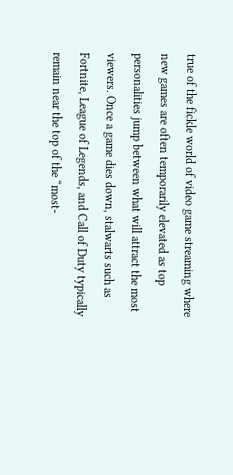true of the fickle world of video game streaming where new games are often temporarily elevated as top personalities jump between what will attract the most viewers. Once a game dies down, stalwarts such as Fortnite, League of Legends, and Call of Duty typically remain near the top of the “most-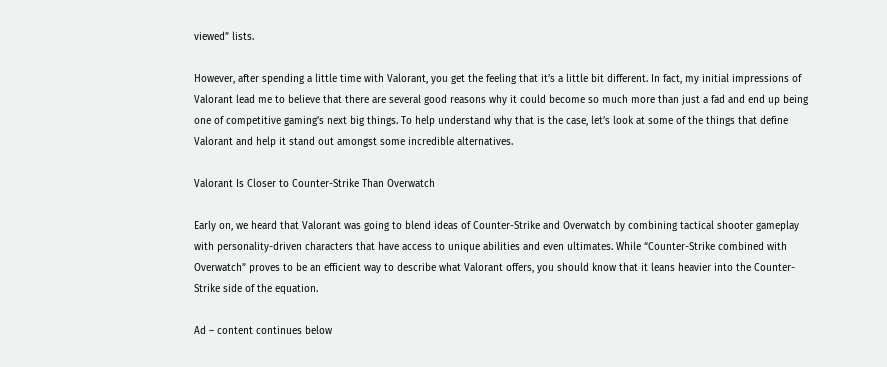viewed” lists.

However, after spending a little time with Valorant, you get the feeling that it’s a little bit different. In fact, my initial impressions of Valorant lead me to believe that there are several good reasons why it could become so much more than just a fad and end up being one of competitive gaming’s next big things. To help understand why that is the case, let’s look at some of the things that define Valorant and help it stand out amongst some incredible alternatives.

Valorant Is Closer to Counter-Strike Than Overwatch

Early on, we heard that Valorant was going to blend ideas of Counter-Strike and Overwatch by combining tactical shooter gameplay with personality-driven characters that have access to unique abilities and even ultimates. While “Counter-Strike combined with Overwatch” proves to be an efficient way to describe what Valorant offers, you should know that it leans heavier into the Counter-Strike side of the equation.

Ad – content continues below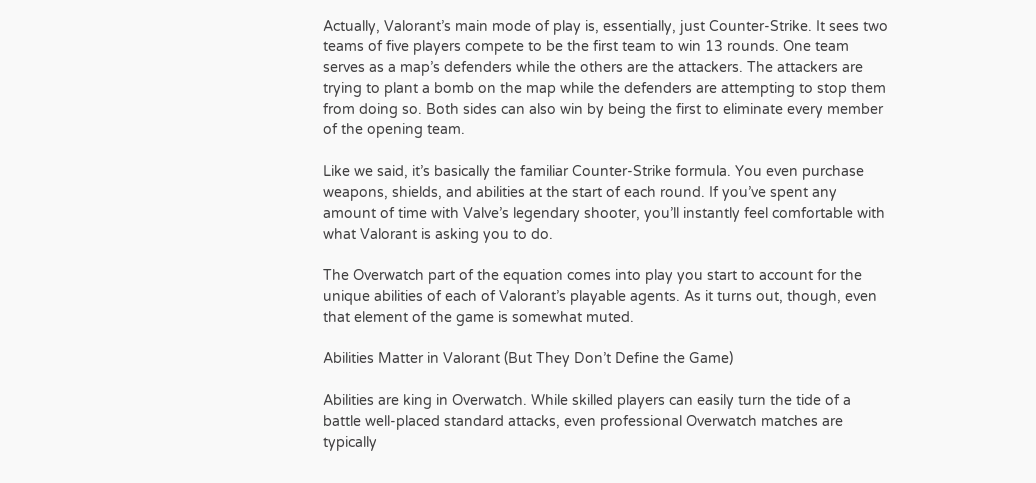Actually, Valorant’s main mode of play is, essentially, just Counter-Strike. It sees two teams of five players compete to be the first team to win 13 rounds. One team serves as a map’s defenders while the others are the attackers. The attackers are trying to plant a bomb on the map while the defenders are attempting to stop them from doing so. Both sides can also win by being the first to eliminate every member of the opening team.

Like we said, it’s basically the familiar Counter-Strike formula. You even purchase weapons, shields, and abilities at the start of each round. If you’ve spent any amount of time with Valve’s legendary shooter, you’ll instantly feel comfortable with what Valorant is asking you to do.

The Overwatch part of the equation comes into play you start to account for the unique abilities of each of Valorant’s playable agents. As it turns out, though, even that element of the game is somewhat muted.

Abilities Matter in Valorant (But They Don’t Define the Game)

Abilities are king in Overwatch. While skilled players can easily turn the tide of a battle well-placed standard attacks, even professional Overwatch matches are typically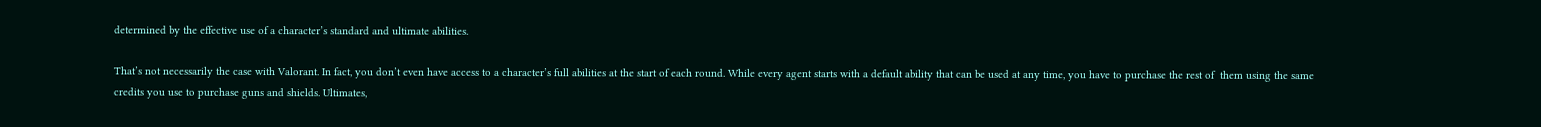determined by the effective use of a character’s standard and ultimate abilities.

That’s not necessarily the case with Valorant. In fact, you don’t even have access to a character’s full abilities at the start of each round. While every agent starts with a default ability that can be used at any time, you have to purchase the rest of  them using the same credits you use to purchase guns and shields. Ultimates,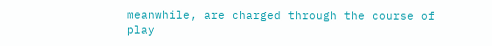meanwhile, are charged through the course of play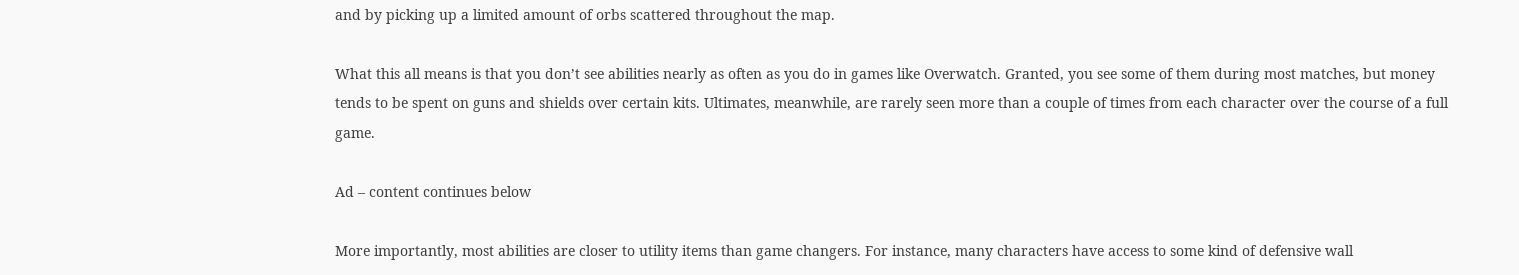and by picking up a limited amount of orbs scattered throughout the map.

What this all means is that you don’t see abilities nearly as often as you do in games like Overwatch. Granted, you see some of them during most matches, but money tends to be spent on guns and shields over certain kits. Ultimates, meanwhile, are rarely seen more than a couple of times from each character over the course of a full game.

Ad – content continues below

More importantly, most abilities are closer to utility items than game changers. For instance, many characters have access to some kind of defensive wall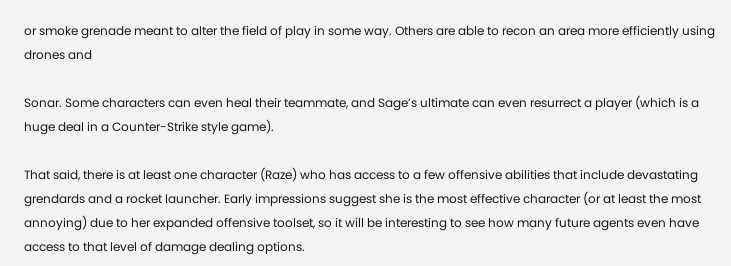or smoke grenade meant to alter the field of play in some way. Others are able to recon an area more efficiently using drones and

Sonar. Some characters can even heal their teammate, and Sage’s ultimate can even resurrect a player (which is a huge deal in a Counter-Strike style game).

That said, there is at least one character (Raze) who has access to a few offensive abilities that include devastating grendards and a rocket launcher. Early impressions suggest she is the most effective character (or at least the most annoying) due to her expanded offensive toolset, so it will be interesting to see how many future agents even have access to that level of damage dealing options.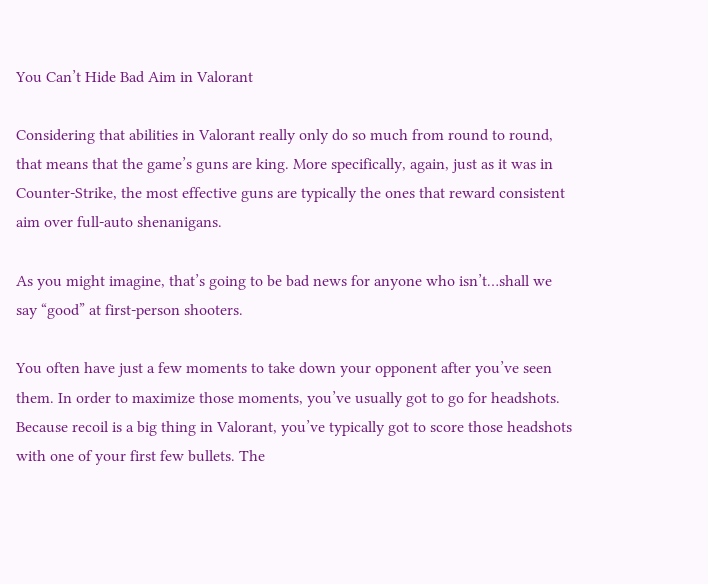You Can’t Hide Bad Aim in Valorant

Considering that abilities in Valorant really only do so much from round to round, that means that the game’s guns are king. More specifically, again, just as it was in Counter-Strike, the most effective guns are typically the ones that reward consistent aim over full-auto shenanigans.

As you might imagine, that’s going to be bad news for anyone who isn’t…shall we say “good” at first-person shooters.

You often have just a few moments to take down your opponent after you’ve seen them. In order to maximize those moments, you’ve usually got to go for headshots. Because recoil is a big thing in Valorant, you’ve typically got to score those headshots with one of your first few bullets. The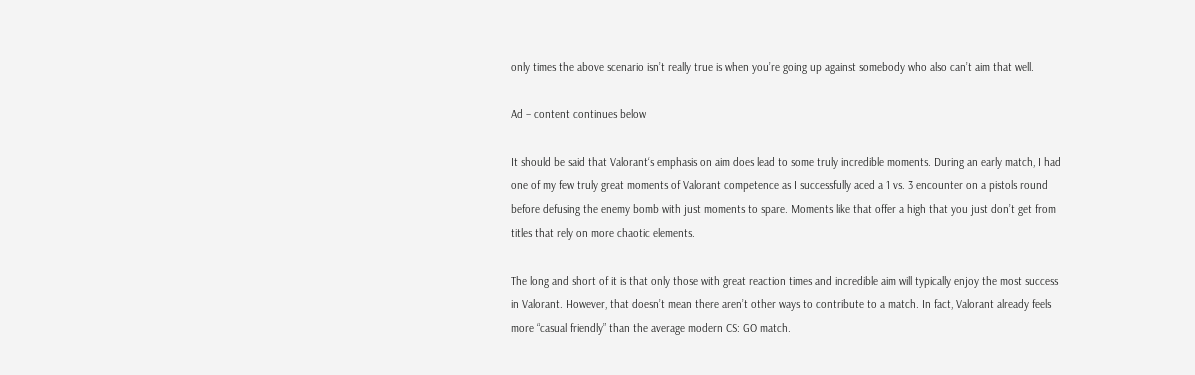only times the above scenario isn’t really true is when you’re going up against somebody who also can’t aim that well.

Ad – content continues below

It should be said that Valorant‘s emphasis on aim does lead to some truly incredible moments. During an early match, I had one of my few truly great moments of Valorant competence as I successfully aced a 1 vs. 3 encounter on a pistols round before defusing the enemy bomb with just moments to spare. Moments like that offer a high that you just don’t get from titles that rely on more chaotic elements.

The long and short of it is that only those with great reaction times and incredible aim will typically enjoy the most success in Valorant. However, that doesn’t mean there aren’t other ways to contribute to a match. In fact, Valorant already feels more “casual friendly” than the average modern CS: GO match.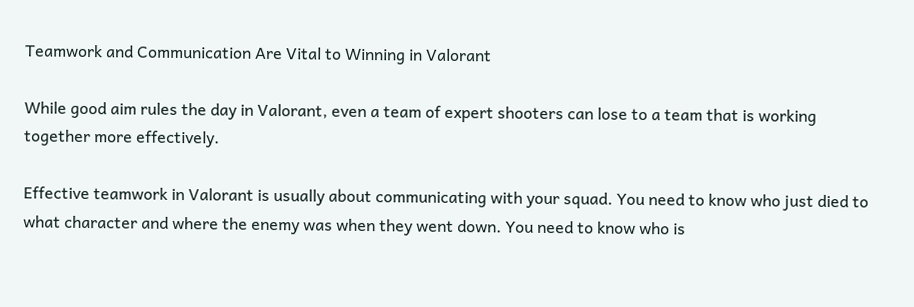Teamwork and Communication Are Vital to Winning in Valorant

While good aim rules the day in Valorant, even a team of expert shooters can lose to a team that is working together more effectively.

Effective teamwork in Valorant is usually about communicating with your squad. You need to know who just died to what character and where the enemy was when they went down. You need to know who is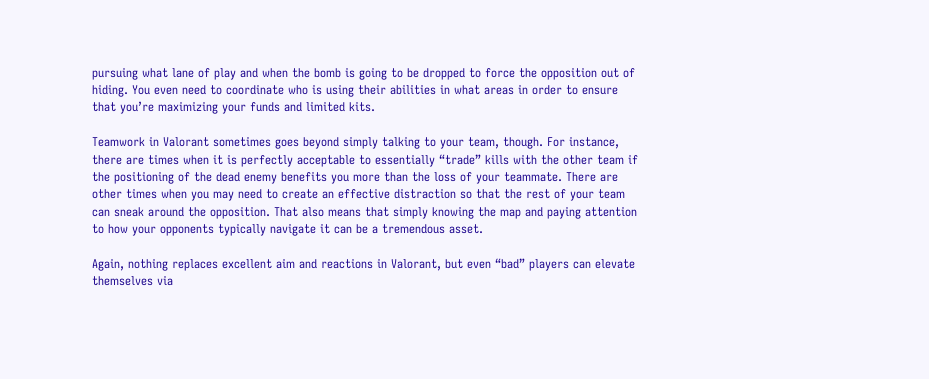pursuing what lane of play and when the bomb is going to be dropped to force the opposition out of hiding. You even need to coordinate who is using their abilities in what areas in order to ensure that you’re maximizing your funds and limited kits.

Teamwork in Valorant sometimes goes beyond simply talking to your team, though. For instance, there are times when it is perfectly acceptable to essentially “trade” kills with the other team if the positioning of the dead enemy benefits you more than the loss of your teammate. There are other times when you may need to create an effective distraction so that the rest of your team can sneak around the opposition. That also means that simply knowing the map and paying attention to how your opponents typically navigate it can be a tremendous asset.

Again, nothing replaces excellent aim and reactions in Valorant, but even “bad” players can elevate themselves via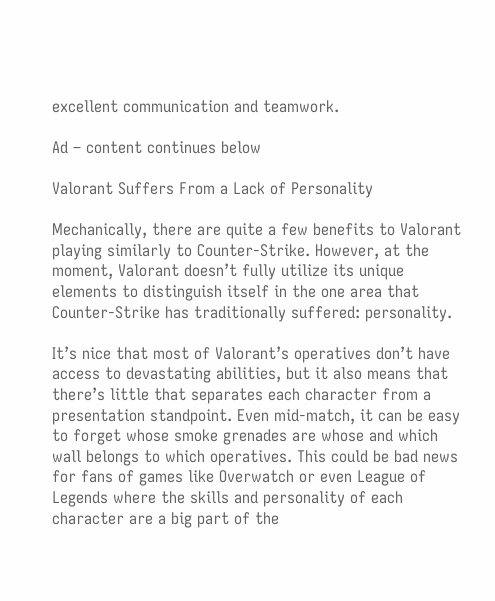excellent communication and teamwork.

Ad – content continues below

Valorant Suffers From a Lack of Personality

Mechanically, there are quite a few benefits to Valorant playing similarly to Counter-Strike. However, at the moment, Valorant doesn’t fully utilize its unique elements to distinguish itself in the one area that Counter-Strike has traditionally suffered: personality.

It’s nice that most of Valorant’s operatives don’t have access to devastating abilities, but it also means that there’s little that separates each character from a presentation standpoint. Even mid-match, it can be easy to forget whose smoke grenades are whose and which wall belongs to which operatives. This could be bad news for fans of games like Overwatch or even League of Legends where the skills and personality of each character are a big part of the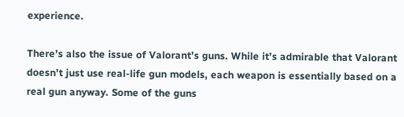experience.

There’s also the issue of Valorant’s guns. While it’s admirable that Valorant doesn’t just use real-life gun models, each weapon is essentially based on a real gun anyway. Some of the guns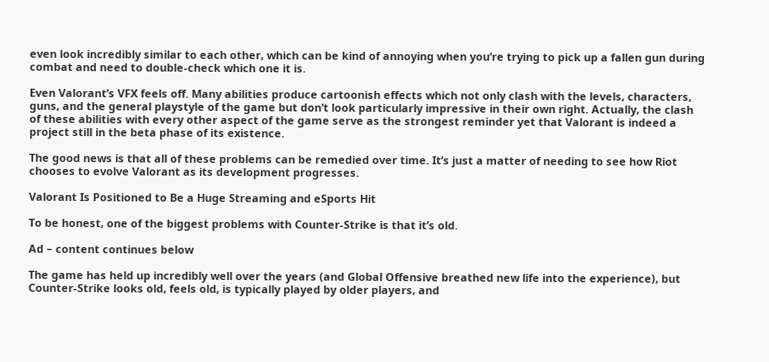even look incredibly similar to each other, which can be kind of annoying when you’re trying to pick up a fallen gun during combat and need to double-check which one it is.

Even Valorant’s VFX feels off. Many abilities produce cartoonish effects which not only clash with the levels, characters, guns, and the general playstyle of the game but don’t look particularly impressive in their own right. Actually, the clash of these abilities with every other aspect of the game serve as the strongest reminder yet that Valorant is indeed a project still in the beta phase of its existence.

The good news is that all of these problems can be remedied over time. It’s just a matter of needing to see how Riot chooses to evolve Valorant as its development progresses.

Valorant Is Positioned to Be a Huge Streaming and eSports Hit

To be honest, one of the biggest problems with Counter-Strike is that it’s old.

Ad – content continues below

The game has held up incredibly well over the years (and Global Offensive breathed new life into the experience), but Counter-Strike looks old, feels old, is typically played by older players, and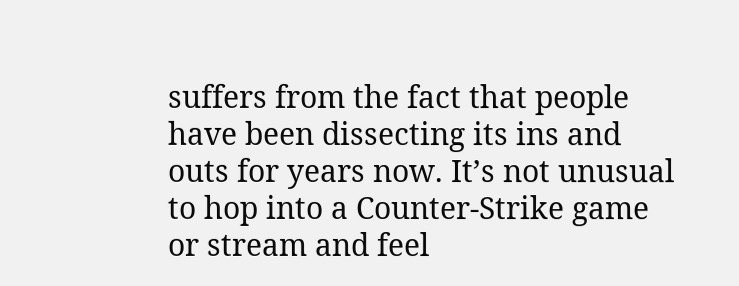suffers from the fact that people have been dissecting its ins and outs for years now. It’s not unusual to hop into a Counter-Strike game or stream and feel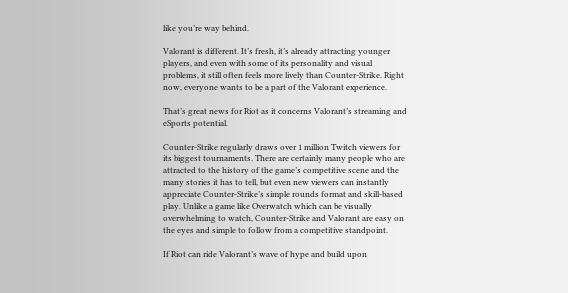like you’re way behind.

Valorant is different. It’s fresh, it’s already attracting younger players, and even with some of its personality and visual problems, it still often feels more lively than Counter-Strike. Right now, everyone wants to be a part of the Valorant experience.

That’s great news for Riot as it concerns Valorant’s streaming and eSports potential.

Counter-Strike regularly draws over 1 million Twitch viewers for its biggest tournaments. There are certainly many people who are attracted to the history of the game’s competitive scene and the many stories it has to tell, but even new viewers can instantly appreciate Counter-Strike’s simple rounds format and skill-based play. Unlike a game like Overwatch which can be visually overwhelming to watch, Counter-Strike and Valorant are easy on the eyes and simple to follow from a competitive standpoint.

If Riot can ride Valorant’s wave of hype and build upon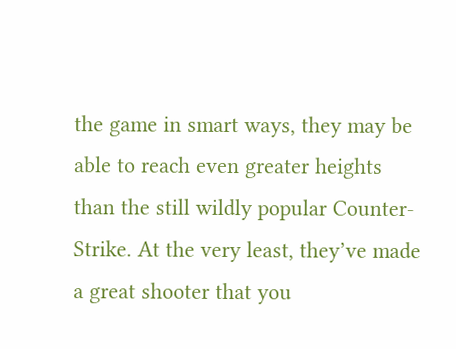the game in smart ways, they may be able to reach even greater heights than the still wildly popular Counter-Strike. At the very least, they’ve made a great shooter that you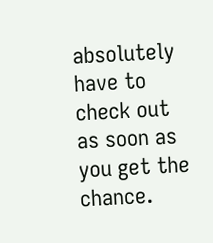absolutely have to check out as soon as you get the chance.